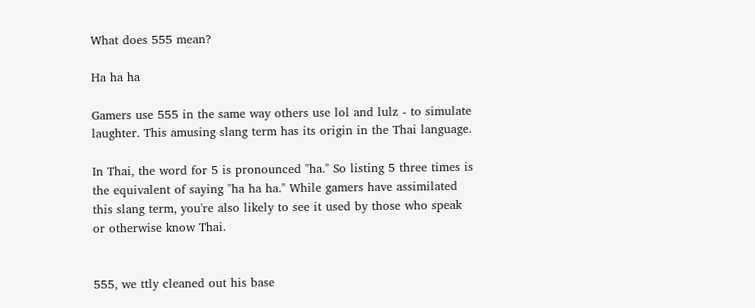What does 555 mean?

Ha ha ha

Gamers use 555 in the same way others use lol and lulz - to simulate laughter. This amusing slang term has its origin in the Thai language.

In Thai, the word for 5 is pronounced "ha." So listing 5 three times is the equivalent of saying "ha ha ha." While gamers have assimilated this slang term, you're also likely to see it used by those who speak or otherwise know Thai.


555, we ttly cleaned out his base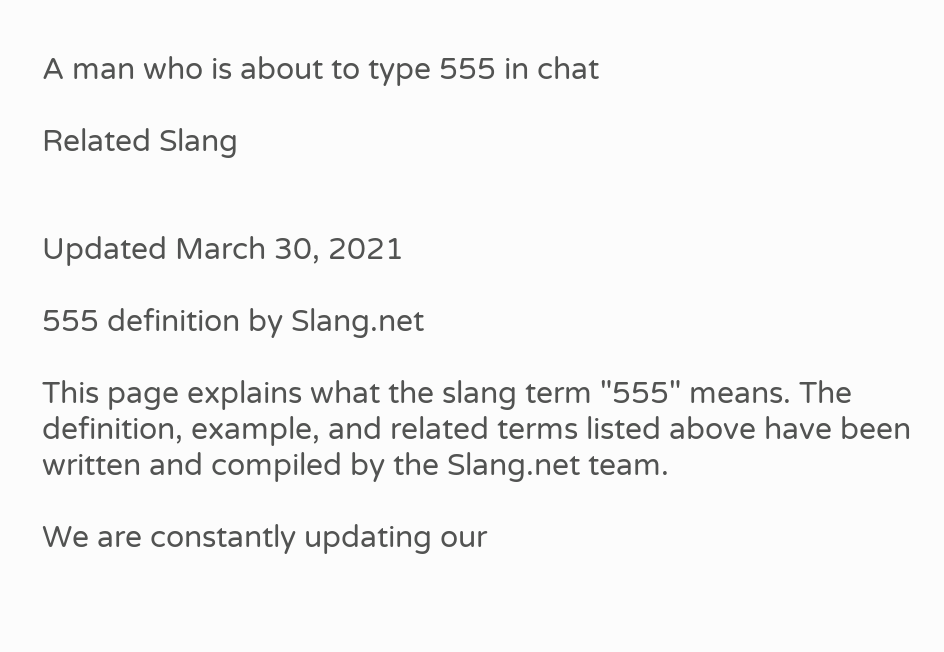A man who is about to type 555 in chat

Related Slang


Updated March 30, 2021

555 definition by Slang.net

This page explains what the slang term "555" means. The definition, example, and related terms listed above have been written and compiled by the Slang.net team.

We are constantly updating our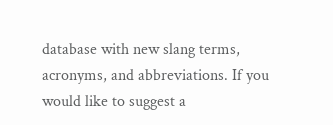database with new slang terms, acronyms, and abbreviations. If you would like to suggest a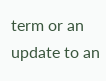term or an update to an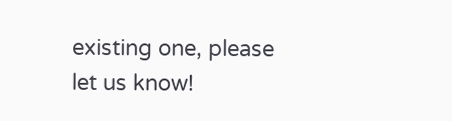existing one, please let us know!